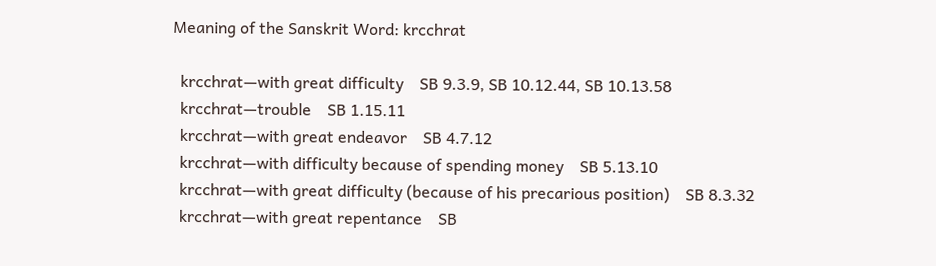Meaning of the Sanskrit Word: krcchrat

  krcchrat—with great difficulty    SB 9.3.9, SB 10.12.44, SB 10.13.58
  krcchrat—trouble    SB 1.15.11
  krcchrat—with great endeavor    SB 4.7.12
  krcchrat—with difficulty because of spending money    SB 5.13.10
  krcchrat—with great difficulty (because of his precarious position)    SB 8.3.32
  krcchrat—with great repentance    SB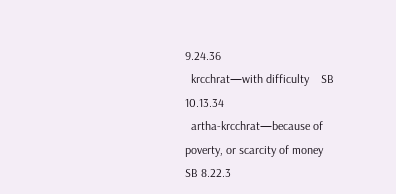9.24.36
  krcchrat—with difficulty    SB 10.13.34
  artha-krcchrat—because of poverty, or scarcity of money    SB 8.22.3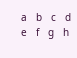a   b   c   d   e   f   g   h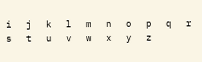i   j   k   l   m   n   o   p   q   r   s   t   u   v   w   x   y   z